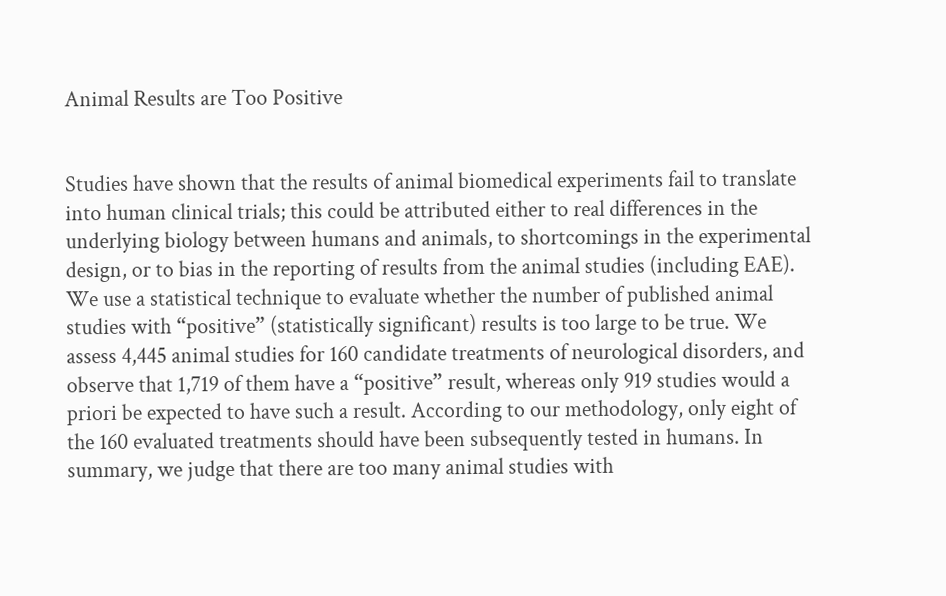Animal Results are Too Positive


Studies have shown that the results of animal biomedical experiments fail to translate into human clinical trials; this could be attributed either to real differences in the underlying biology between humans and animals, to shortcomings in the experimental design, or to bias in the reporting of results from the animal studies (including EAE). We use a statistical technique to evaluate whether the number of published animal studies with “positive” (statistically significant) results is too large to be true. We assess 4,445 animal studies for 160 candidate treatments of neurological disorders, and observe that 1,719 of them have a “positive” result, whereas only 919 studies would a priori be expected to have such a result. According to our methodology, only eight of the 160 evaluated treatments should have been subsequently tested in humans. In summary, we judge that there are too many animal studies with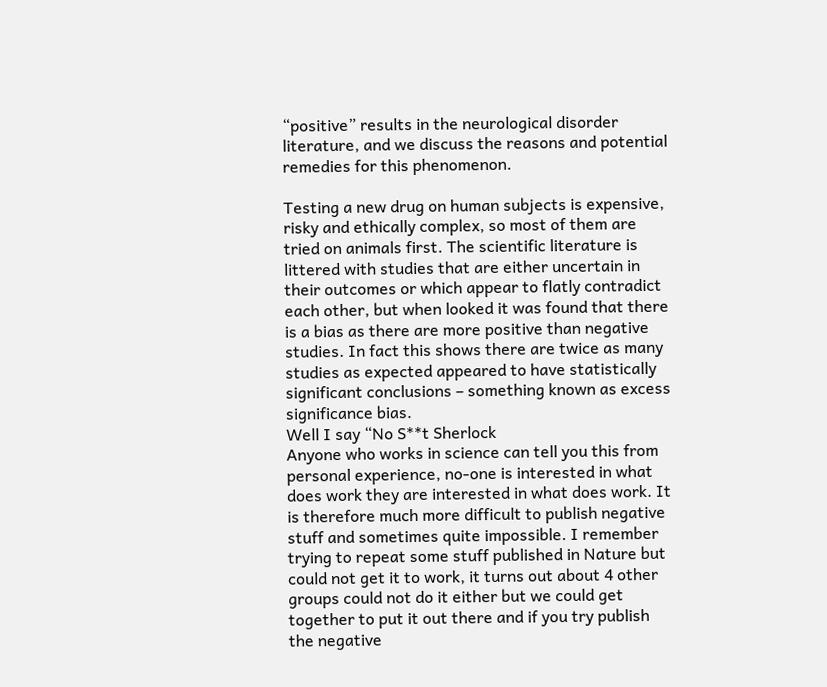“positive” results in the neurological disorder literature, and we discuss the reasons and potential remedies for this phenomenon.

Testing a new drug on human subjects is expensive, risky and ethically complex, so most of them are tried on animals first. The scientific literature is littered with studies that are either uncertain in their outcomes or which appear to flatly contradict each other, but when looked it was found that there is a bias as there are more positive than negative studies. In fact this shows there are twice as many studies as expected appeared to have statistically significant conclusions – something known as excess significance bias.
Well I say “No S**t Sherlock
Anyone who works in science can tell you this from personal experience, no-one is interested in what does work they are interested in what does work. It is therefore much more difficult to publish negative stuff and sometimes quite impossible. I remember trying to repeat some stuff published in Nature but could not get it to work, it turns out about 4 other groups could not do it either but we could get together to put it out there and if you try publish the negative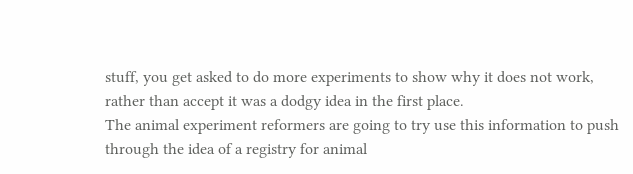stuff, you get asked to do more experiments to show why it does not work, rather than accept it was a dodgy idea in the first place.
The animal experiment reformers are going to try use this information to push through the idea of a registry for animal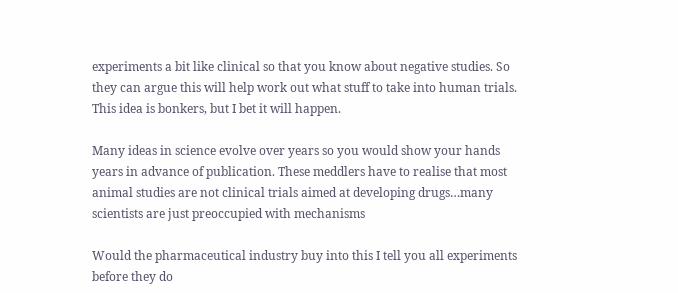experiments a bit like clinical so that you know about negative studies. So they can argue this will help work out what stuff to take into human trials.
This idea is bonkers, but I bet it will happen.

Many ideas in science evolve over years so you would show your hands years in advance of publication. These meddlers have to realise that most animal studies are not clinical trials aimed at developing drugs…many scientists are just preoccupied with mechanisms

Would the pharmaceutical industry buy into this I tell you all experiments before they do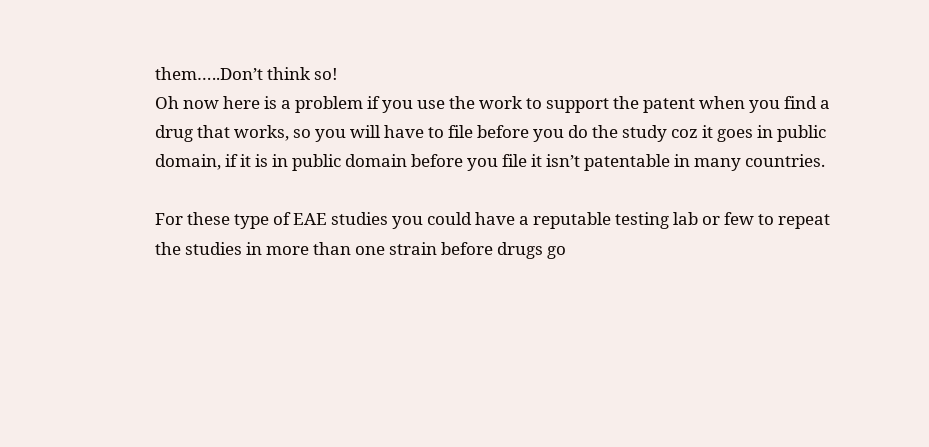them…..Don’t think so!
Oh now here is a problem if you use the work to support the patent when you find a drug that works, so you will have to file before you do the study coz it goes in public domain, if it is in public domain before you file it isn’t patentable in many countries.

For these type of EAE studies you could have a reputable testing lab or few to repeat the studies in more than one strain before drugs go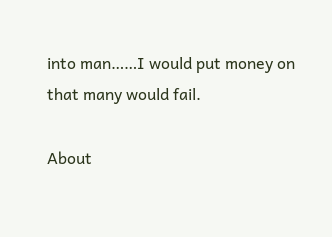into man……I would put money on that many would fail.

About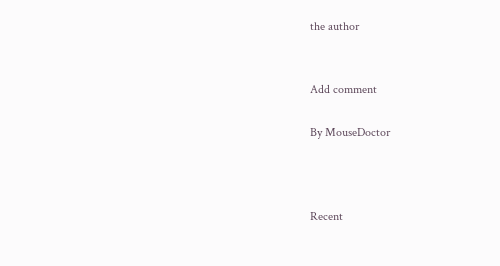the author


Add comment

By MouseDoctor



Recent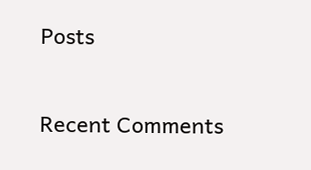Posts

Recent Comments